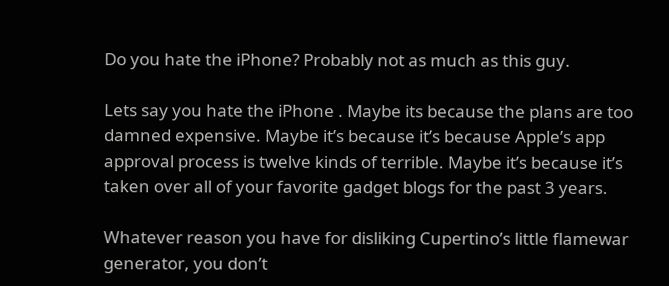Do you hate the iPhone? Probably not as much as this guy.

Lets say you hate the iPhone . Maybe its because the plans are too damned expensive. Maybe it’s because it’s because Apple’s app approval process is twelve kinds of terrible. Maybe it’s because it’s taken over all of your favorite gadget blogs for the past 3 years.

Whatever reason you have for disliking Cupertino’s little flamewar generator, you don’t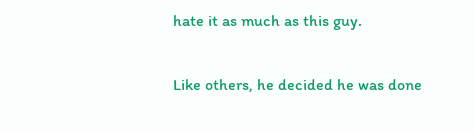hate it as much as this guy.

Like others, he decided he was done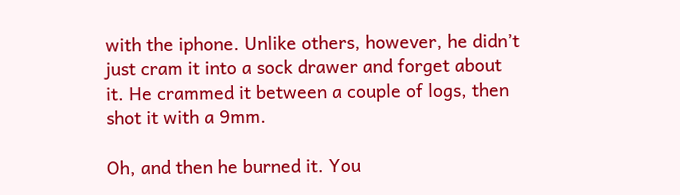with the iphone. Unlike others, however, he didn’t just cram it into a sock drawer and forget about it. He crammed it between a couple of logs, then shot it with a 9mm.

Oh, and then he burned it. You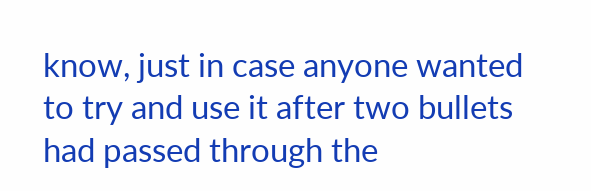know, just in case anyone wanted to try and use it after two bullets had passed through the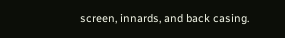screen, innards, and back casing.